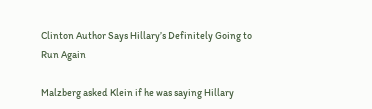Clinton Author Says Hillary’s Definitely Going to Run Again

Malzberg asked Klein if he was saying Hillary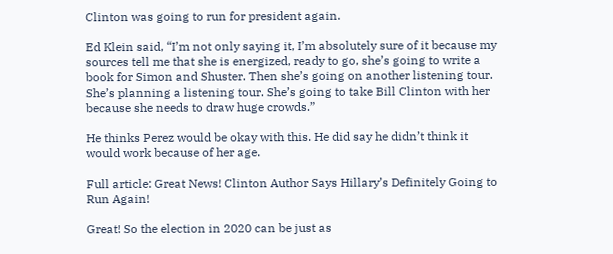Clinton was going to run for president again.

Ed Klein said, “I’m not only saying it, I’m absolutely sure of it because my sources tell me that she is energized, ready to go, she’s going to write a book for Simon and Shuster. Then she’s going on another listening tour. She’s planning a listening tour. She’s going to take Bill Clinton with her because she needs to draw huge crowds.”

He thinks Perez would be okay with this. He did say he didn’t think it would work because of her age.

Full article: Great News! Clinton Author Says Hillary’s Definitely Going to Run Again!

Great! So the election in 2020 can be just as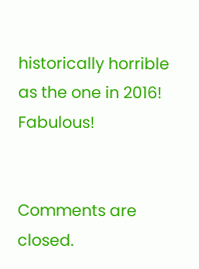historically horrible as the one in 2016! Fabulous!


Comments are closed.